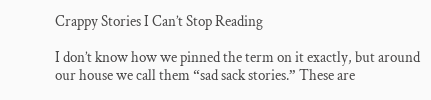Crappy Stories I Can’t Stop Reading

I don’t know how we pinned the term on it exactly, but around our house we call them “sad sack stories.” These are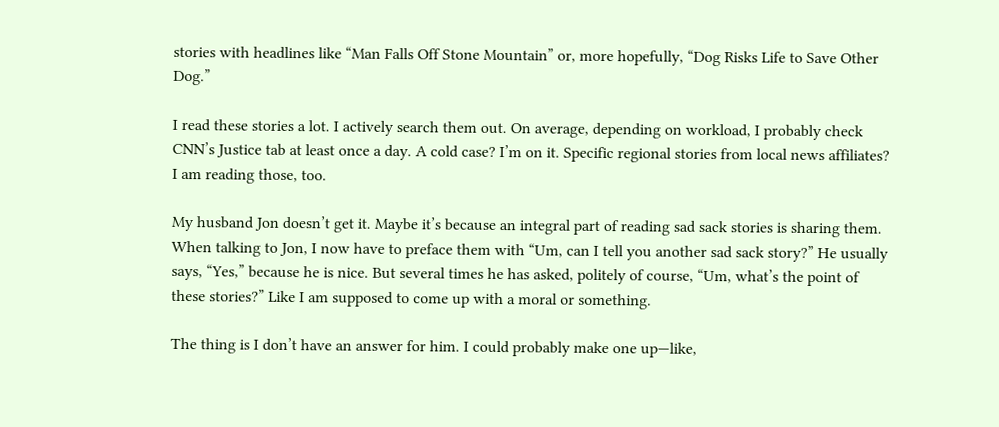stories with headlines like “Man Falls Off Stone Mountain” or, more hopefully, “Dog Risks Life to Save Other Dog.”

I read these stories a lot. I actively search them out. On average, depending on workload, I probably check CNN’s Justice tab at least once a day. A cold case? I’m on it. Specific regional stories from local news affiliates? I am reading those, too.

My husband Jon doesn’t get it. Maybe it’s because an integral part of reading sad sack stories is sharing them. When talking to Jon, I now have to preface them with “Um, can I tell you another sad sack story?” He usually says, “Yes,” because he is nice. But several times he has asked, politely of course, “Um, what’s the point of these stories?” Like I am supposed to come up with a moral or something.

The thing is I don’t have an answer for him. I could probably make one up—like,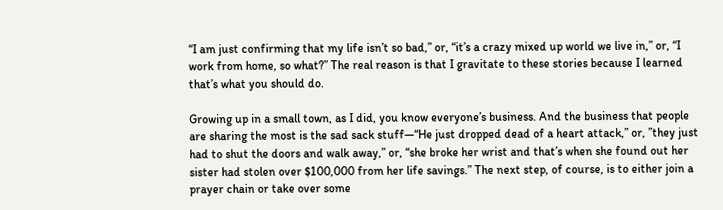“I am just confirming that my life isn’t so bad,” or, “it’s a crazy mixed up world we live in,” or, “I work from home, so what?” The real reason is that I gravitate to these stories because I learned that’s what you should do.

Growing up in a small town, as I did, you know everyone’s business. And the business that people are sharing the most is the sad sack stuff—“He just dropped dead of a heart attack,” or, ”they just had to shut the doors and walk away,” or, “she broke her wrist and that’s when she found out her sister had stolen over $100,000 from her life savings.” The next step, of course, is to either join a prayer chain or take over some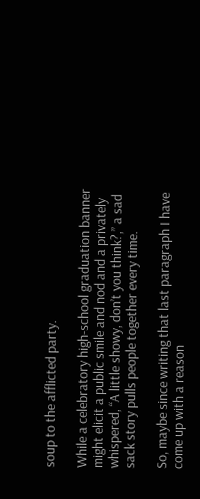soup to the afflicted party.

While a celebratory high-school graduation banner might elicit a public smile and nod and a privately whispered, “A little showy, don’t you think?,” a sad sack story pulls people together every time.

So, maybe since writing that last paragraph I have come up with a reason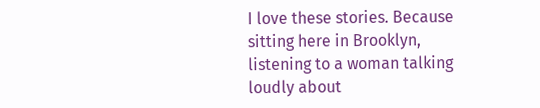I love these stories. Because sitting here in Brooklyn, listening to a woman talking loudly about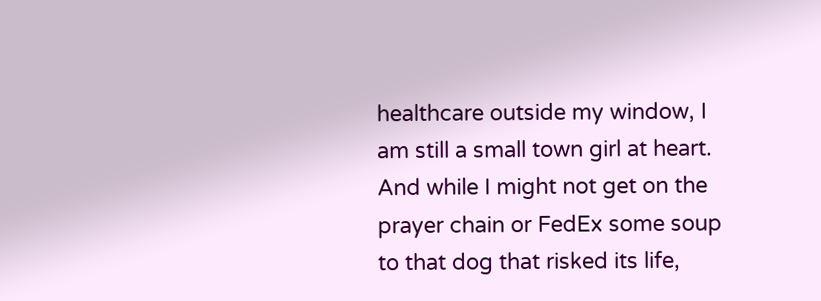healthcare outside my window, I am still a small town girl at heart.  And while I might not get on the prayer chain or FedEx some soup to that dog that risked its life,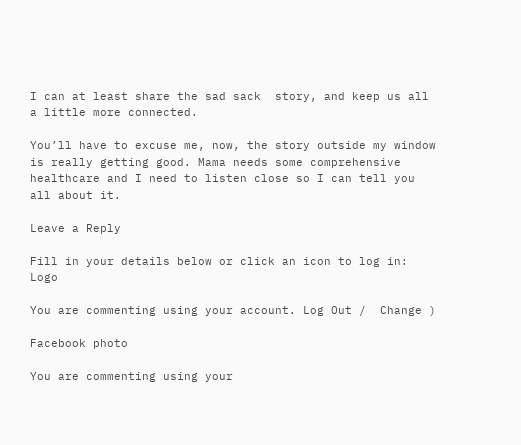I can at least share the sad sack  story, and keep us all a little more connected.

You’ll have to excuse me, now, the story outside my window is really getting good. Mama needs some comprehensive healthcare and I need to listen close so I can tell you all about it.

Leave a Reply

Fill in your details below or click an icon to log in: Logo

You are commenting using your account. Log Out /  Change )

Facebook photo

You are commenting using your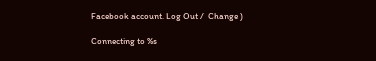Facebook account. Log Out /  Change )

Connecting to %s